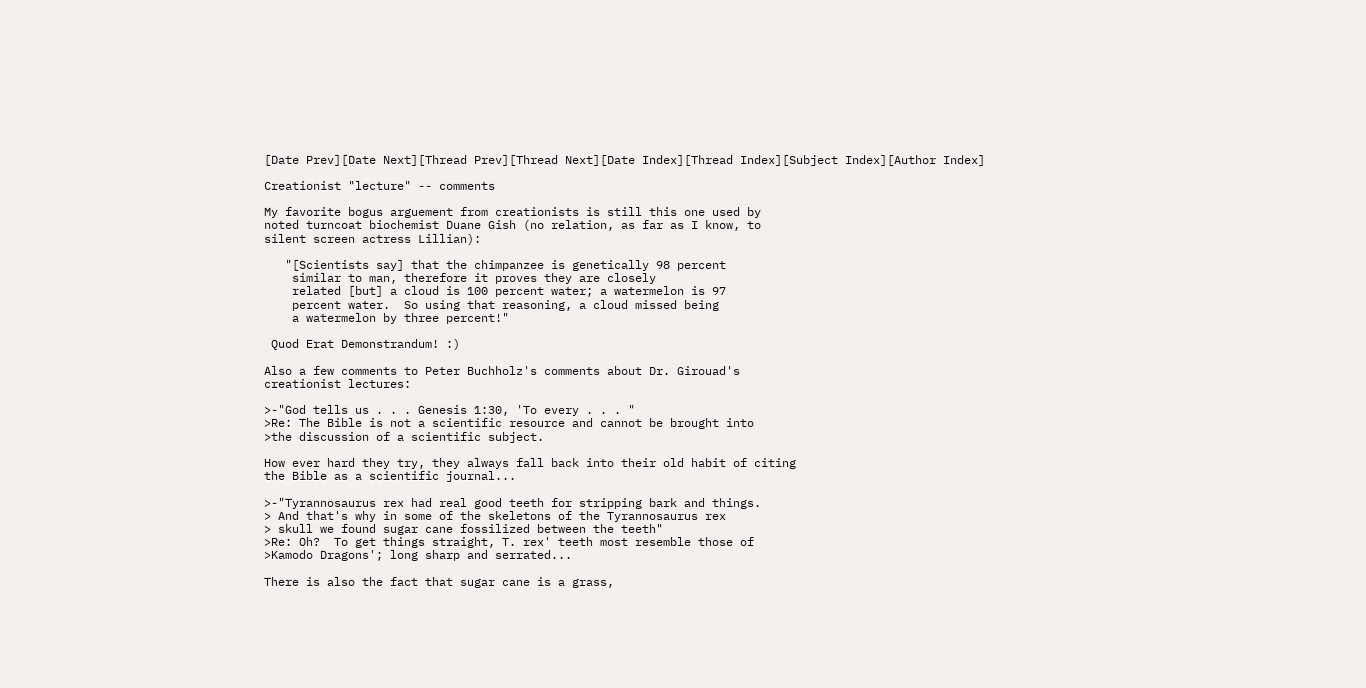[Date Prev][Date Next][Thread Prev][Thread Next][Date Index][Thread Index][Subject Index][Author Index]

Creationist "lecture" -- comments

My favorite bogus arguement from creationists is still this one used by
noted turncoat biochemist Duane Gish (no relation, as far as I know, to
silent screen actress Lillian):

   "[Scientists say] that the chimpanzee is genetically 98 percent
    similar to man, therefore it proves they are closely
    related [but] a cloud is 100 percent water; a watermelon is 97
    percent water.  So using that reasoning, a cloud missed being
    a watermelon by three percent!"

 Quod Erat Demonstrandum! :)

Also a few comments to Peter Buchholz's comments about Dr. Girouad's
creationist lectures:

>-"God tells us . . . Genesis 1:30, 'To every . . . "
>Re: The Bible is not a scientific resource and cannot be brought into
>the discussion of a scientific subject.

How ever hard they try, they always fall back into their old habit of citing
the Bible as a scientific journal...

>-"Tyrannosaurus rex had real good teeth for stripping bark and things.
> And that's why in some of the skeletons of the Tyrannosaurus rex
> skull we found sugar cane fossilized between the teeth"
>Re: Oh?  To get things straight, T. rex' teeth most resemble those of
>Kamodo Dragons'; long sharp and serrated...

There is also the fact that sugar cane is a grass,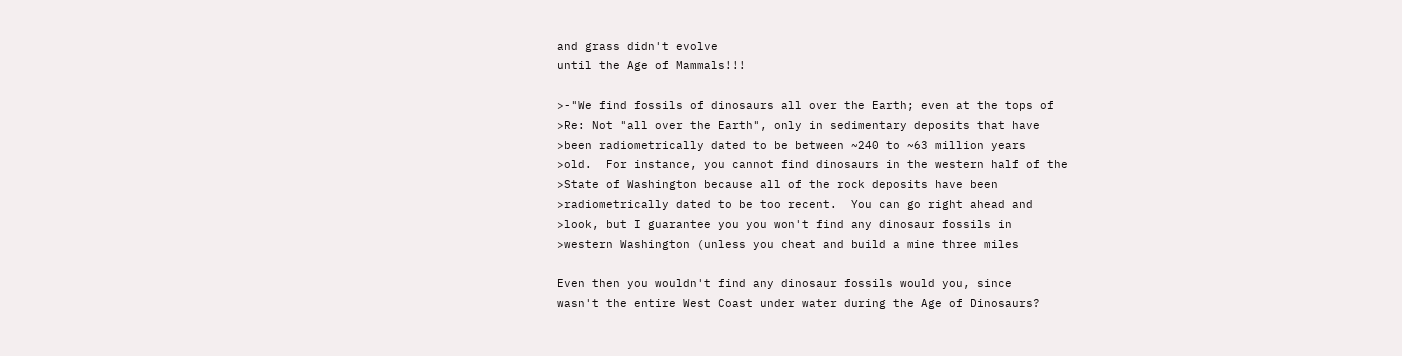and grass didn't evolve
until the Age of Mammals!!!

>-"We find fossils of dinosaurs all over the Earth; even at the tops of
>Re: Not "all over the Earth", only in sedimentary deposits that have
>been radiometrically dated to be between ~240 to ~63 million years
>old.  For instance, you cannot find dinosaurs in the western half of the
>State of Washington because all of the rock deposits have been
>radiometrically dated to be too recent.  You can go right ahead and
>look, but I guarantee you you won't find any dinosaur fossils in
>western Washington (unless you cheat and build a mine three miles

Even then you wouldn't find any dinosaur fossils would you, since
wasn't the entire West Coast under water during the Age of Dinosaurs?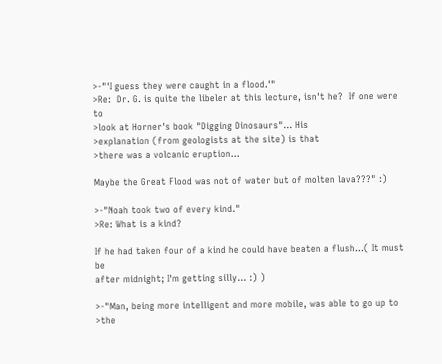>-"'I guess they were caught in a flood.'"
>Re:  Dr. G. is quite the libeler at this lecture, isn't he?  If one were to
>look at Horner's book "Digging Dinosaurs"... His
>explanation (from geologists at the site) is that
>there was a volcanic eruption...

Maybe the Great Flood was not of water but of molten lava???" :)

>-"Noah took two of every kind."
>Re: What is a kind?

If he had taken four of a kind he could have beaten a flush...( It must be
after midnight; I'm getting silly... :) )

>-"Man, being more intelligent and more mobile, was able to go up to
>the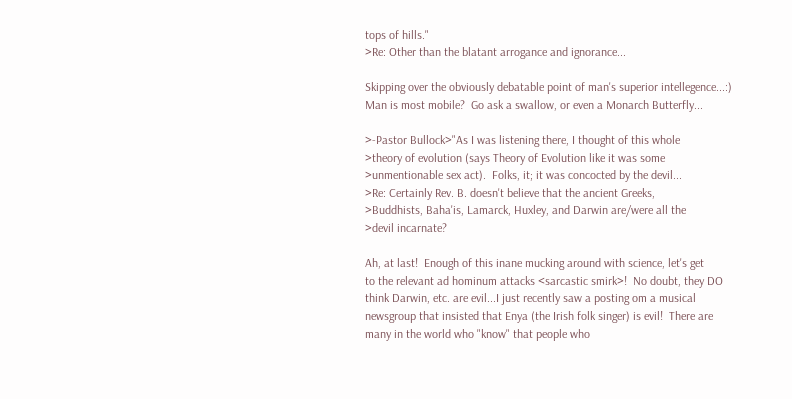tops of hills."
>Re: Other than the blatant arrogance and ignorance...

Skipping over the obviously debatable point of man's superior intellegence...:)
Man is most mobile?  Go ask a swallow, or even a Monarch Butterfly...

>-Pastor Bullock>"As I was listening there, I thought of this whole
>theory of evolution (says Theory of Evolution like it was some
>unmentionable sex act).  Folks, it; it was concocted by the devil...
>Re: Certainly Rev. B. doesn't believe that the ancient Greeks,
>Buddhists, Baha'is, Lamarck, Huxley, and Darwin are/were all the
>devil incarnate?

Ah, at last!  Enough of this inane mucking around with science, let's get
to the relevant ad hominum attacks <sarcastic smirk>!  No doubt, they DO
think Darwin, etc. are evil...I just recently saw a posting om a musical
newsgroup that insisted that Enya (the Irish folk singer) is evil!  There are
many in the world who "know" that people who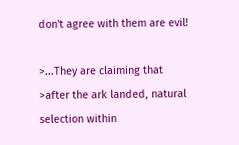don't agree with them are evil!

>...They are claiming that
>after the ark landed, natural selection within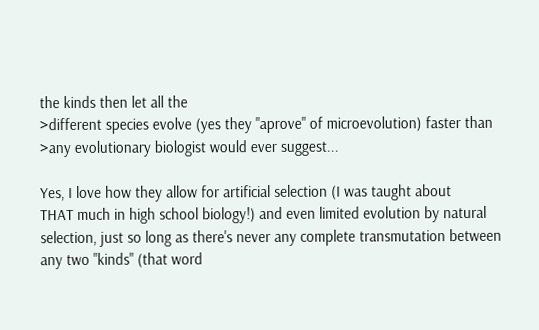the kinds then let all the
>different species evolve (yes they "aprove" of microevolution) faster than
>any evolutionary biologist would ever suggest...

Yes, I love how they allow for artificial selection (I was taught about
THAT much in high school biology!) and even limited evolution by natural
selection, just so long as there's never any complete transmutation between
any two "kinds" (that word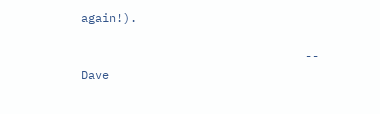again!).

                                -- Dave